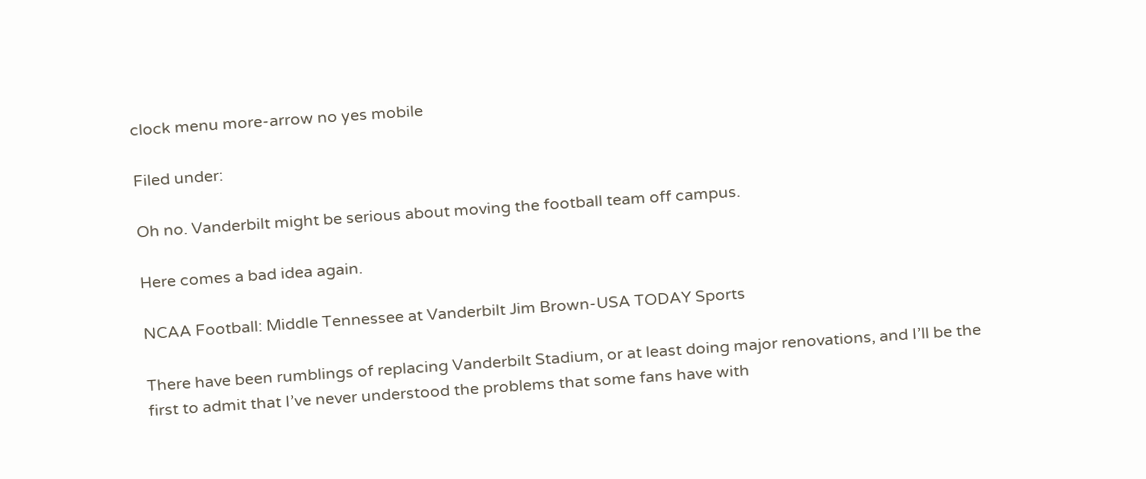clock menu more-arrow no yes mobile

Filed under:

Oh no. Vanderbilt might be serious about moving the football team off campus.

Here comes a bad idea again.

NCAA Football: Middle Tennessee at Vanderbilt Jim Brown-USA TODAY Sports

There have been rumblings of replacing Vanderbilt Stadium, or at least doing major renovations, and I’ll be the first to admit that I’ve never understood the problems that some fans have with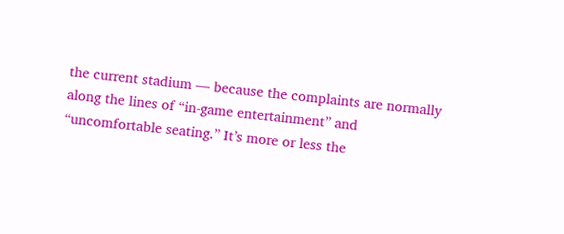the current stadium — because the complaints are normally along the lines of “in-game entertainment” and “uncomfortable seating.” It’s more or less the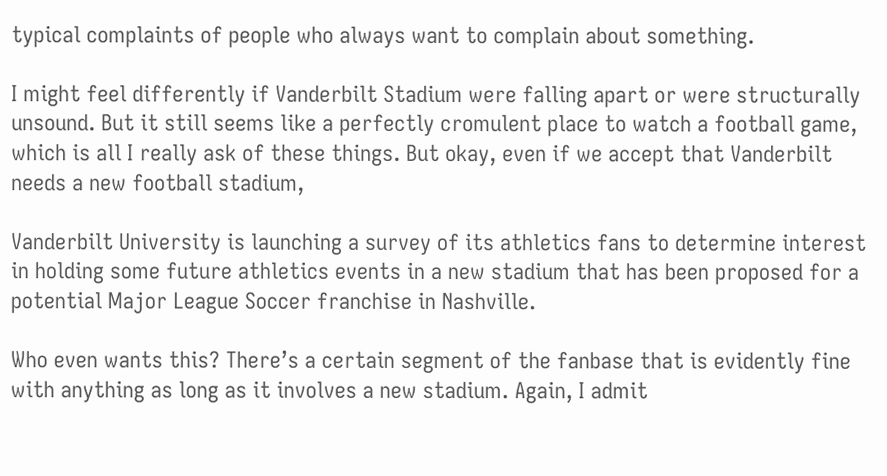typical complaints of people who always want to complain about something.

I might feel differently if Vanderbilt Stadium were falling apart or were structurally unsound. But it still seems like a perfectly cromulent place to watch a football game, which is all I really ask of these things. But okay, even if we accept that Vanderbilt needs a new football stadium,

Vanderbilt University is launching a survey of its athletics fans to determine interest in holding some future athletics events in a new stadium that has been proposed for a potential Major League Soccer franchise in Nashville.

Who even wants this? There’s a certain segment of the fanbase that is evidently fine with anything as long as it involves a new stadium. Again, I admit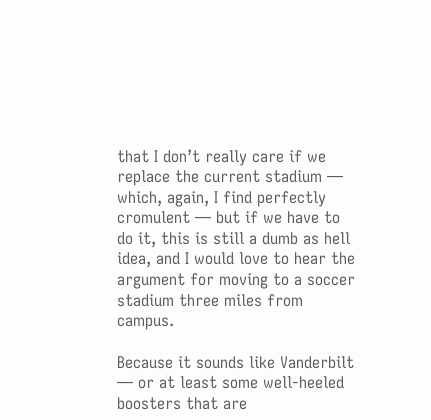that I don’t really care if we replace the current stadium — which, again, I find perfectly cromulent — but if we have to do it, this is still a dumb as hell idea, and I would love to hear the argument for moving to a soccer stadium three miles from campus.

Because it sounds like Vanderbilt — or at least some well-heeled boosters that are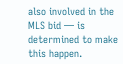also involved in the MLS bid — is determined to make this happen.